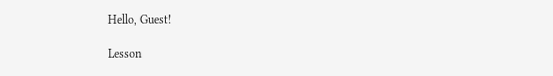Hello, Guest!

Lesson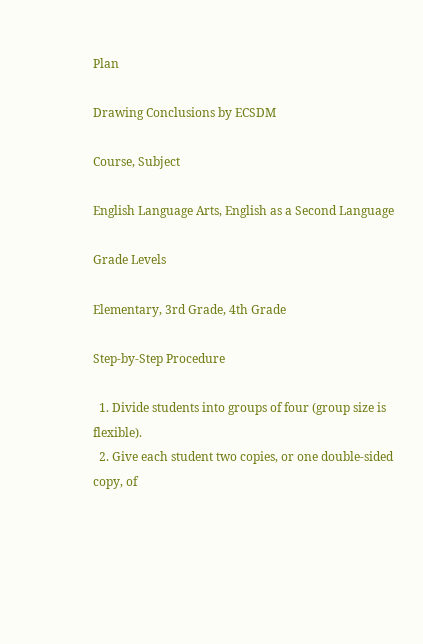Plan

Drawing Conclusions by ECSDM

Course, Subject

English Language Arts, English as a Second Language

Grade Levels

Elementary, 3rd Grade, 4th Grade

Step-by-Step Procedure

  1. Divide students into groups of four (group size is flexible).
  2. Give each student two copies, or one double-sided copy, of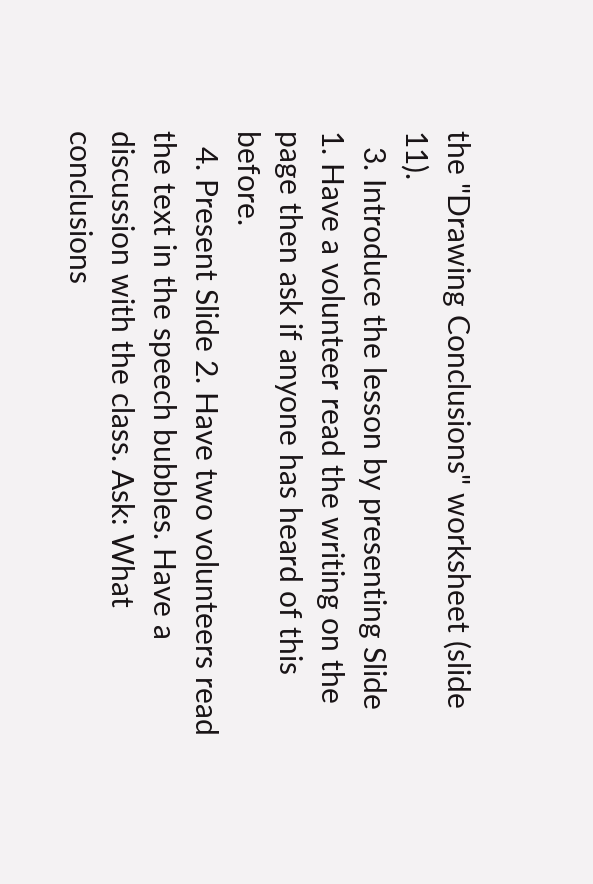the "Drawing Conclusions" worksheet (slide 11).
  3. Introduce the lesson by presenting Slide 1. Have a volunteer read the writing on the page then ask if anyone has heard of this before.
  4. Present Slide 2. Have two volunteers read the text in the speech bubbles. Have a discussion with the class. Ask: What conclusions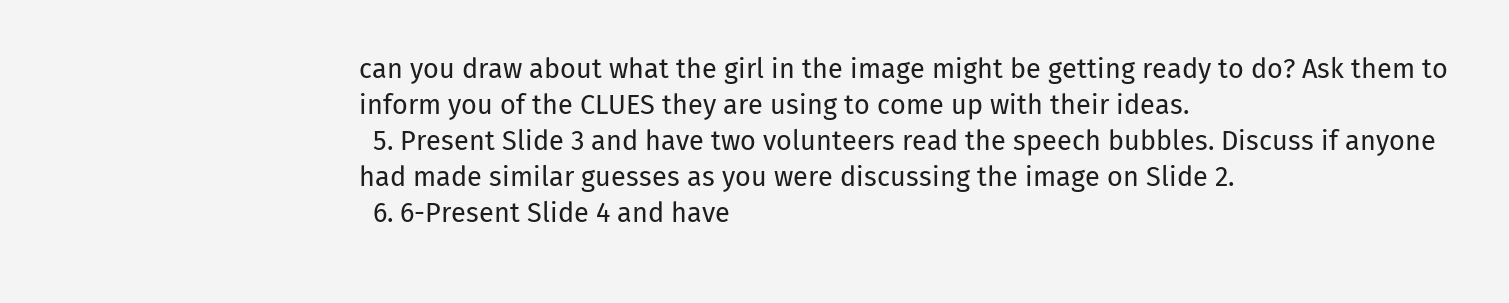can you draw about what the girl in the image might be getting ready to do? Ask them to inform you of the CLUES they are using to come up with their ideas.
  5. Present Slide 3 and have two volunteers read the speech bubbles. Discuss if anyone had made similar guesses as you were discussing the image on Slide 2.
  6. 6-Present Slide 4 and have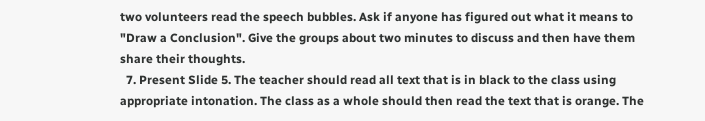two volunteers read the speech bubbles. Ask if anyone has figured out what it means to "Draw a Conclusion". Give the groups about two minutes to discuss and then have them share their thoughts.
  7. Present Slide 5. The teacher should read all text that is in black to the class using appropriate intonation. The class as a whole should then read the text that is orange. The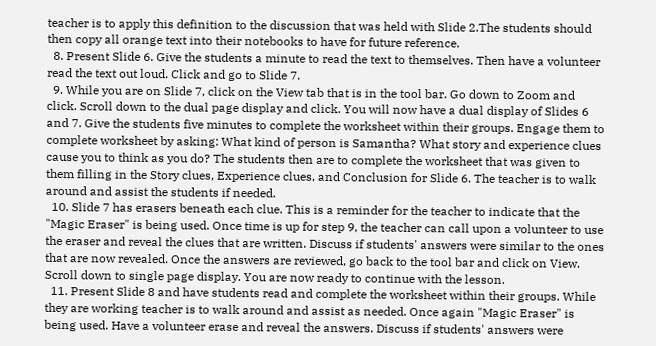teacher is to apply this definition to the discussion that was held with Slide 2.The students should then copy all orange text into their notebooks to have for future reference.
  8. Present Slide 6. Give the students a minute to read the text to themselves. Then have a volunteer read the text out loud. Click and go to Slide 7.
  9. While you are on Slide 7, click on the View tab that is in the tool bar. Go down to Zoom and click. Scroll down to the dual page display and click. You will now have a dual display of Slides 6 and 7. Give the students five minutes to complete the worksheet within their groups. Engage them to complete worksheet by asking: What kind of person is Samantha? What story and experience clues cause you to think as you do? The students then are to complete the worksheet that was given to them filling in the Story clues, Experience clues, and Conclusion for Slide 6. The teacher is to walk around and assist the students if needed.
  10. Slide 7 has erasers beneath each clue. This is a reminder for the teacher to indicate that the "Magic Eraser" is being used. Once time is up for step 9, the teacher can call upon a volunteer to use the eraser and reveal the clues that are written. Discuss if students' answers were similar to the ones that are now revealed. Once the answers are reviewed, go back to the tool bar and click on View. Scroll down to single page display. You are now ready to continue with the lesson.
  11. Present Slide 8 and have students read and complete the worksheet within their groups. While they are working teacher is to walk around and assist as needed. Once again "Magic Eraser" is being used. Have a volunteer erase and reveal the answers. Discuss if students' answers were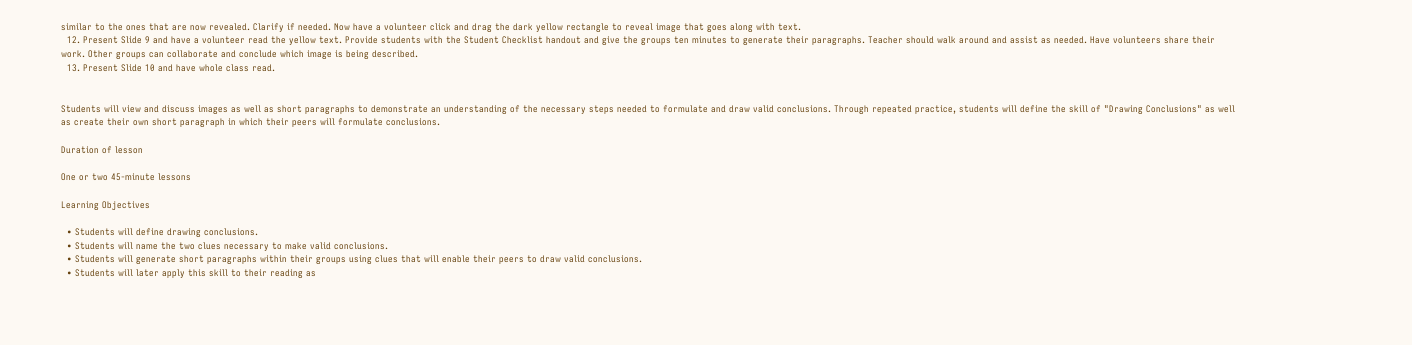similar to the ones that are now revealed. Clarify if needed. Now have a volunteer click and drag the dark yellow rectangle to reveal image that goes along with text.
  12. Present Slide 9 and have a volunteer read the yellow text. Provide students with the Student Checklist handout and give the groups ten minutes to generate their paragraphs. Teacher should walk around and assist as needed. Have volunteers share their work. Other groups can collaborate and conclude which image is being described.
  13. Present Slide 10 and have whole class read.


Students will view and discuss images as well as short paragraphs to demonstrate an understanding of the necessary steps needed to formulate and draw valid conclusions. Through repeated practice, students will define the skill of "Drawing Conclusions" as well as create their own short paragraph in which their peers will formulate conclusions.

Duration of lesson

One or two 45-minute lessons

Learning Objectives

  • Students will define drawing conclusions.
  • Students will name the two clues necessary to make valid conclusions.
  • Students will generate short paragraphs within their groups using clues that will enable their peers to draw valid conclusions.
  • Students will later apply this skill to their reading as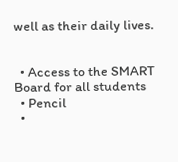well as their daily lives.


  • Access to the SMART Board for all students
  • Pencil
  •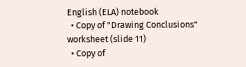English (ELA) notebook
  • Copy of "Drawing Conclusions" worksheet (slide 11)
  • Copy of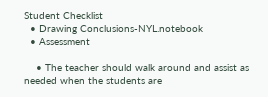Student Checklist
  • Drawing Conclusions-NYL.notebook
  • Assessment

    • The teacher should walk around and assist as needed when the students are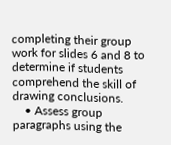completing their group work for slides 6 and 8 to determine if students comprehend the skill of drawing conclusions.
    • Assess group paragraphs using the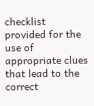checklist provided for the use of appropriate clues that lead to the correct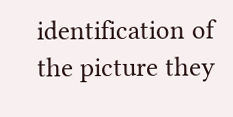identification of the picture they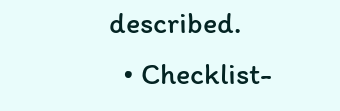described.
  • Checklist-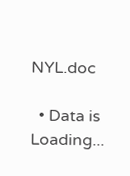NYL.doc

  • Data is Loading...